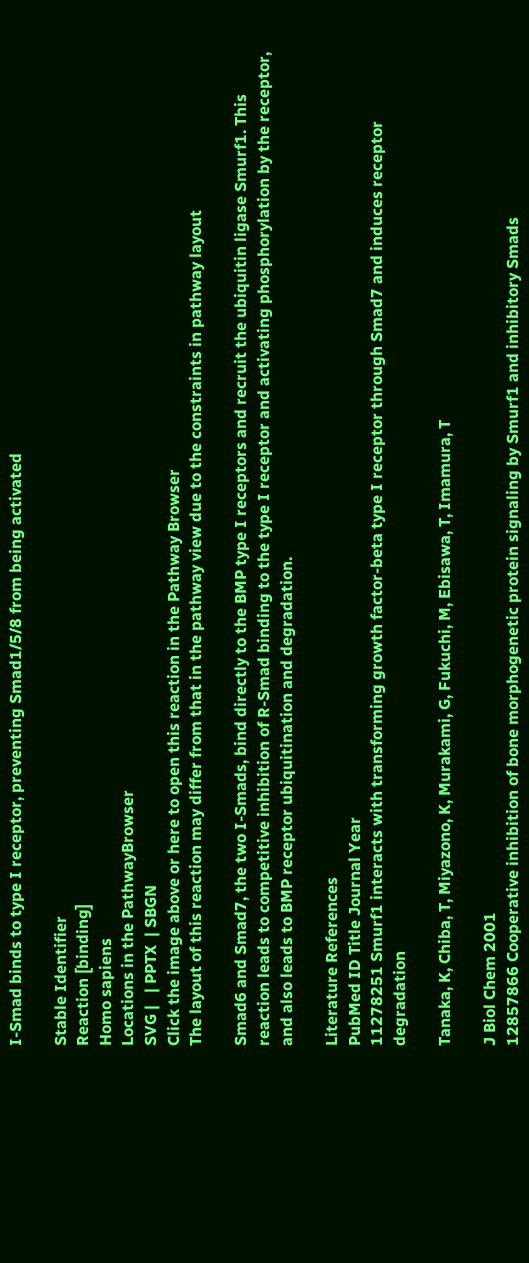I-Smad binds to type I receptor, preventing Smad1/5/8 from being activated

Stable Identifier
Reaction [binding]
Homo sapiens
Locations in the PathwayBrowser
SVG |   | PPTX  | SBGN
Click the image above or here to open this reaction in the Pathway Browser
The layout of this reaction may differ from that in the pathway view due to the constraints in pathway layout

Smad6 and Smad7, the two I-Smads, bind directly to the BMP type I receptors and recruit the ubiquitin ligase Smurf1. This reaction leads to competitive inhibition of R-Smad binding to the type I receptor and activating phosphorylation by the receptor, and also leads to BMP receptor ubiquitination and degradation.

Literature References
PubMed ID Title Journal Year
11278251 Smurf1 interacts with transforming growth factor-beta type I receptor through Smad7 and induces receptor degradation

Tanaka, K, Chiba, T, Miyazono, K, Murakami, G, Fukuchi, M, Ebisawa, T, Imamura, T

J Biol Chem 2001
12857866 Cooperative inhibition of bone morphogenetic protein signaling by Smurf1 and inhibitory Smads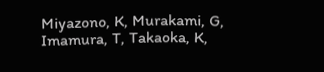Miyazono, K, Murakami, G, Imamura, T, Takaoka, K,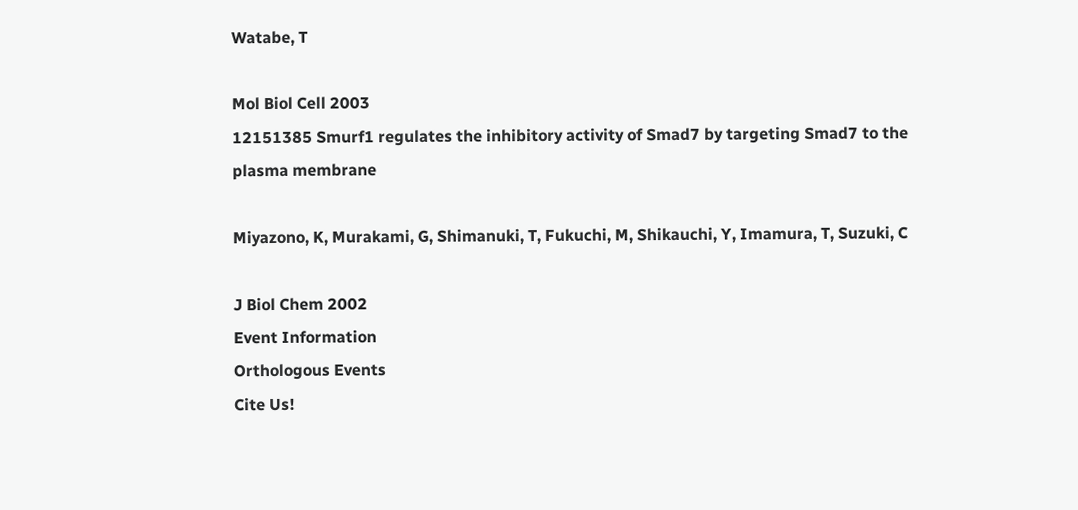Watabe, T

Mol Biol Cell 2003
12151385 Smurf1 regulates the inhibitory activity of Smad7 by targeting Smad7 to the plasma membrane

Miyazono, K, Murakami, G, Shimanuki, T, Fukuchi, M, Shikauchi, Y, Imamura, T, Suzuki, C

J Biol Chem 2002
Event Information
Orthologous Events
Cite Us!